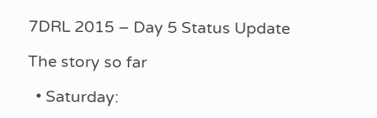7DRL 2015 – Day 5 Status Update

The story so far

  • Saturday: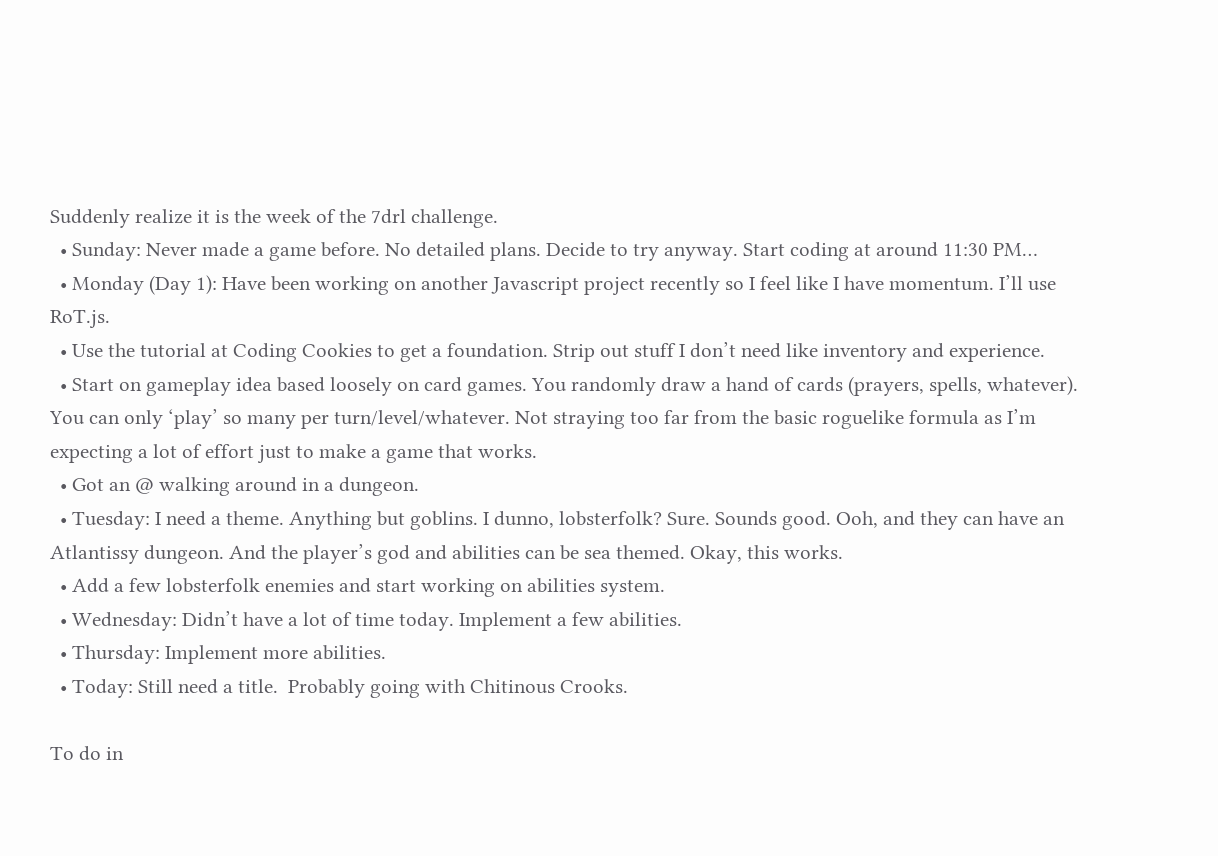Suddenly realize it is the week of the 7drl challenge.
  • Sunday: Never made a game before. No detailed plans. Decide to try anyway. Start coding at around 11:30 PM…
  • Monday (Day 1): Have been working on another Javascript project recently so I feel like I have momentum. I’ll use RoT.js.
  • Use the tutorial at Coding Cookies to get a foundation. Strip out stuff I don’t need like inventory and experience.
  • Start on gameplay idea based loosely on card games. You randomly draw a hand of cards (prayers, spells, whatever). You can only ‘play’ so many per turn/level/whatever. Not straying too far from the basic roguelike formula as I’m expecting a lot of effort just to make a game that works.
  • Got an @ walking around in a dungeon.
  • Tuesday: I need a theme. Anything but goblins. I dunno, lobsterfolk? Sure. Sounds good. Ooh, and they can have an Atlantissy dungeon. And the player’s god and abilities can be sea themed. Okay, this works.
  • Add a few lobsterfolk enemies and start working on abilities system.
  • Wednesday: Didn’t have a lot of time today. Implement a few abilities.
  • Thursday: Implement more abilities.
  • Today: Still need a title.  Probably going with Chitinous Crooks.

To do in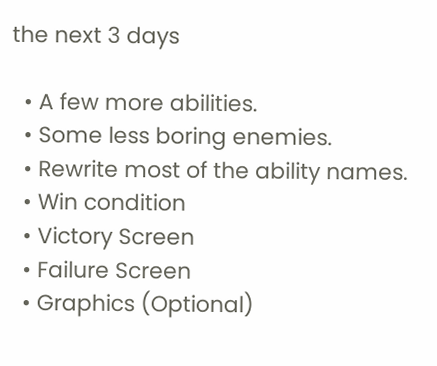the next 3 days

  • A few more abilities.
  • Some less boring enemies.
  • Rewrite most of the ability names.
  • Win condition
  • Victory Screen
  • Failure Screen
  • Graphics (Optional)